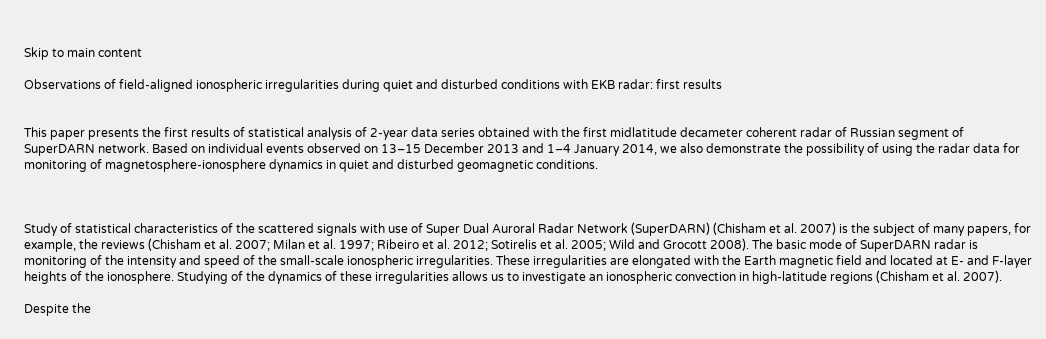Skip to main content

Observations of field-aligned ionospheric irregularities during quiet and disturbed conditions with EKB radar: first results


This paper presents the first results of statistical analysis of 2-year data series obtained with the first midlatitude decameter coherent radar of Russian segment of SuperDARN network. Based on individual events observed on 13–15 December 2013 and 1–4 January 2014, we also demonstrate the possibility of using the radar data for monitoring of magnetosphere-ionosphere dynamics in quiet and disturbed geomagnetic conditions.



Study of statistical characteristics of the scattered signals with use of Super Dual Auroral Radar Network (SuperDARN) (Chisham et al. 2007) is the subject of many papers, for example, the reviews (Chisham et al. 2007; Milan et al. 1997; Ribeiro et al. 2012; Sotirelis et al. 2005; Wild and Grocott 2008). The basic mode of SuperDARN radar is monitoring of the intensity and speed of the small-scale ionospheric irregularities. These irregularities are elongated with the Earth magnetic field and located at E- and F-layer heights of the ionosphere. Studying of the dynamics of these irregularities allows us to investigate an ionospheric convection in high-latitude regions (Chisham et al. 2007).

Despite the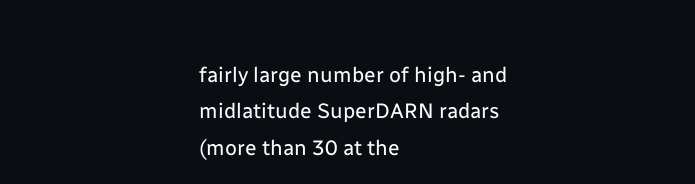fairly large number of high- and midlatitude SuperDARN radars (more than 30 at the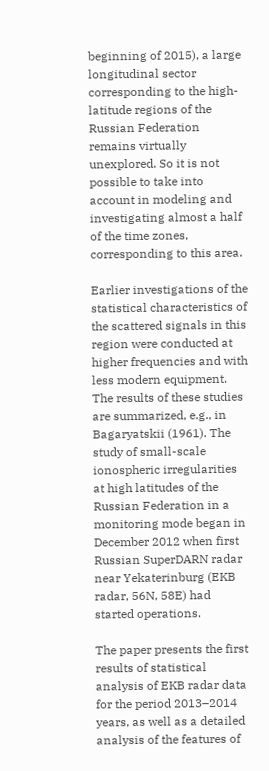beginning of 2015), a large longitudinal sector corresponding to the high-latitude regions of the Russian Federation remains virtually unexplored. So it is not possible to take into account in modeling and investigating almost a half of the time zones, corresponding to this area.

Earlier investigations of the statistical characteristics of the scattered signals in this region were conducted at higher frequencies and with less modern equipment. The results of these studies are summarized, e.g., in Bagaryatskii (1961). The study of small-scale ionospheric irregularities at high latitudes of the Russian Federation in a monitoring mode began in December 2012 when first Russian SuperDARN radar near Yekaterinburg (EKB radar, 56N, 58E) had started operations.

The paper presents the first results of statistical analysis of EKB radar data for the period 2013–2014 years, as well as a detailed analysis of the features of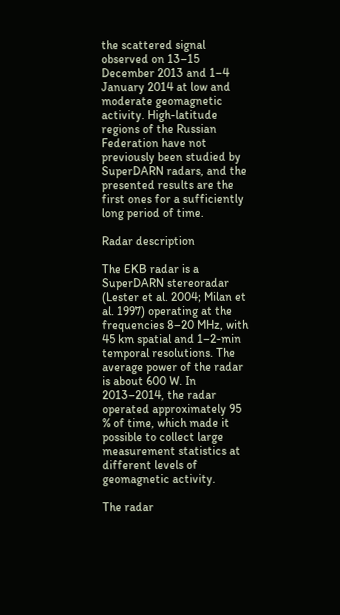the scattered signal observed on 13–15 December 2013 and 1–4 January 2014 at low and moderate geomagnetic activity. High-latitude regions of the Russian Federation have not previously been studied by SuperDARN radars, and the presented results are the first ones for a sufficiently long period of time.

Radar description

The EKB radar is a SuperDARN stereoradar (Lester et al. 2004; Milan et al. 1997) operating at the frequencies 8–20 MHz, with 45 km spatial and 1–2-min temporal resolutions. The average power of the radar is about 600 W. In 2013–2014, the radar operated approximately 95 % of time, which made it possible to collect large measurement statistics at different levels of geomagnetic activity.

The radar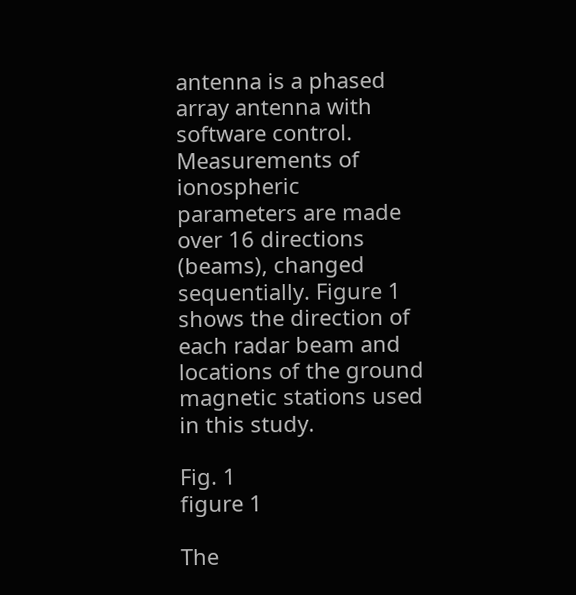antenna is a phased array antenna with software control. Measurements of ionospheric parameters are made over 16 directions (beams), changed sequentially. Figure 1 shows the direction of each radar beam and locations of the ground magnetic stations used in this study.

Fig. 1
figure 1

The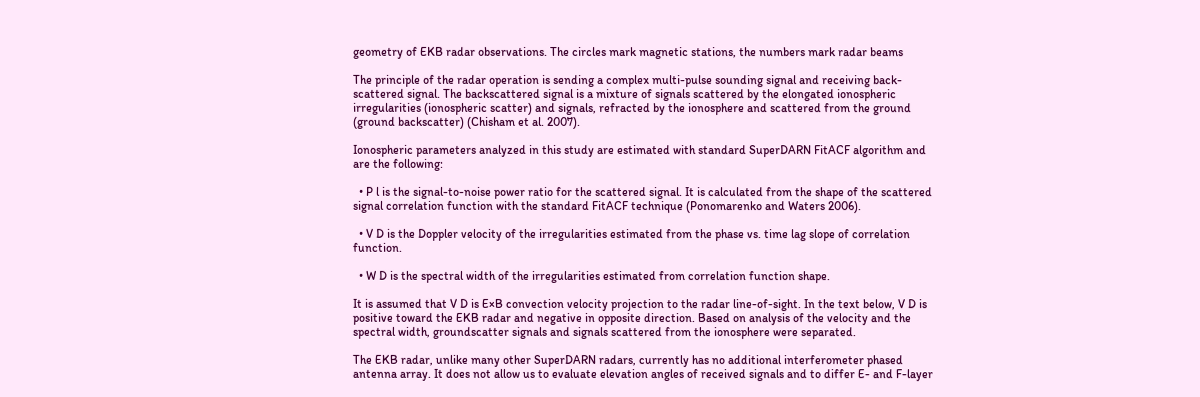geometry of EKB radar observations. The circles mark magnetic stations, the numbers mark radar beams

The principle of the radar operation is sending a complex multi-pulse sounding signal and receiving back-scattered signal. The backscattered signal is a mixture of signals scattered by the elongated ionospheric irregularities (ionospheric scatter) and signals, refracted by the ionosphere and scattered from the ground (ground backscatter) (Chisham et al. 2007).

Ionospheric parameters analyzed in this study are estimated with standard SuperDARN FitACF algorithm and are the following:

  • P l is the signal-to-noise power ratio for the scattered signal. It is calculated from the shape of the scattered signal correlation function with the standard FitACF technique (Ponomarenko and Waters 2006).

  • V D is the Doppler velocity of the irregularities estimated from the phase vs. time lag slope of correlation function.

  • W D is the spectral width of the irregularities estimated from correlation function shape.

It is assumed that V D is E×B convection velocity projection to the radar line-of-sight. In the text below, V D is positive toward the EKB radar and negative in opposite direction. Based on analysis of the velocity and the spectral width, groundscatter signals and signals scattered from the ionosphere were separated.

The EKB radar, unlike many other SuperDARN radars, currently has no additional interferometer phased antenna array. It does not allow us to evaluate elevation angles of received signals and to differ E- and F-layer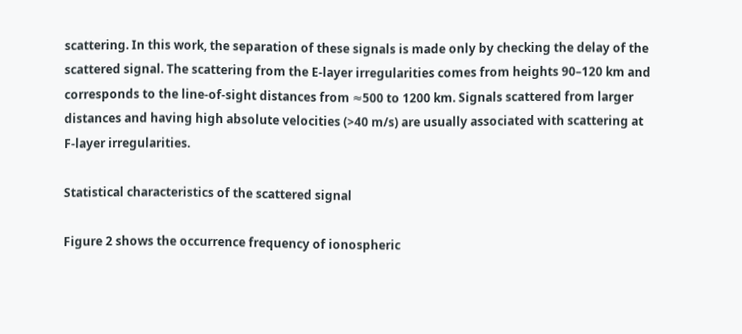scattering. In this work, the separation of these signals is made only by checking the delay of the scattered signal. The scattering from the E-layer irregularities comes from heights 90–120 km and corresponds to the line-of-sight distances from ≈500 to 1200 km. Signals scattered from larger distances and having high absolute velocities (>40 m/s) are usually associated with scattering at F-layer irregularities.

Statistical characteristics of the scattered signal

Figure 2 shows the occurrence frequency of ionospheric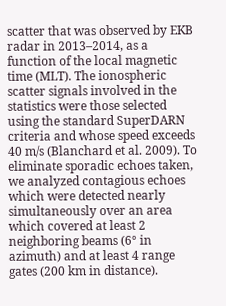scatter that was observed by EKB radar in 2013–2014, as a function of the local magnetic time (MLT). The ionospheric scatter signals involved in the statistics were those selected using the standard SuperDARN criteria and whose speed exceeds 40 m/s (Blanchard et al. 2009). To eliminate sporadic echoes taken, we analyzed contagious echoes which were detected nearly simultaneously over an area which covered at least 2 neighboring beams (6° in azimuth) and at least 4 range gates (200 km in distance).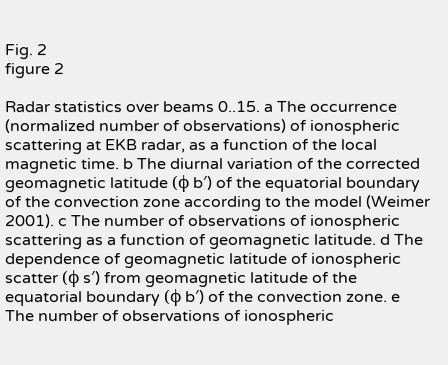Fig. 2
figure 2

Radar statistics over beams 0..15. a The occurrence (normalized number of observations) of ionospheric scattering at EKB radar, as a function of the local magnetic time. b The diurnal variation of the corrected geomagnetic latitude (ϕ b′) of the equatorial boundary of the convection zone according to the model (Weimer 2001). c The number of observations of ionospheric scattering as a function of geomagnetic latitude. d The dependence of geomagnetic latitude of ionospheric scatter (ϕ s′) from geomagnetic latitude of the equatorial boundary (ϕ b′) of the convection zone. e The number of observations of ionospheric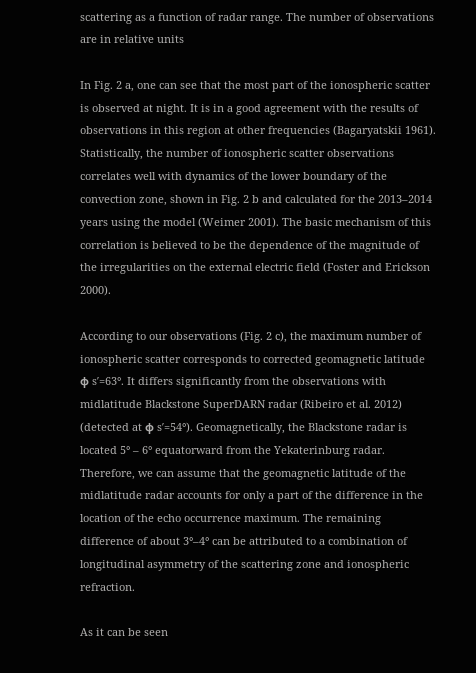scattering as a function of radar range. The number of observations are in relative units

In Fig. 2 a, one can see that the most part of the ionospheric scatter is observed at night. It is in a good agreement with the results of observations in this region at other frequencies (Bagaryatskii 1961). Statistically, the number of ionospheric scatter observations correlates well with dynamics of the lower boundary of the convection zone, shown in Fig. 2 b and calculated for the 2013–2014 years using the model (Weimer 2001). The basic mechanism of this correlation is believed to be the dependence of the magnitude of the irregularities on the external electric field (Foster and Erickson 2000).

According to our observations (Fig. 2 c), the maximum number of ionospheric scatter corresponds to corrected geomagnetic latitude ϕ s′=63°. It differs significantly from the observations with midlatitude Blackstone SuperDARN radar (Ribeiro et al. 2012) (detected at ϕ s′=54°). Geomagnetically, the Blackstone radar is located 5° – 6° equatorward from the Yekaterinburg radar. Therefore, we can assume that the geomagnetic latitude of the midlatitude radar accounts for only a part of the difference in the location of the echo occurrence maximum. The remaining difference of about 3°–4° can be attributed to a combination of longitudinal asymmetry of the scattering zone and ionospheric refraction.

As it can be seen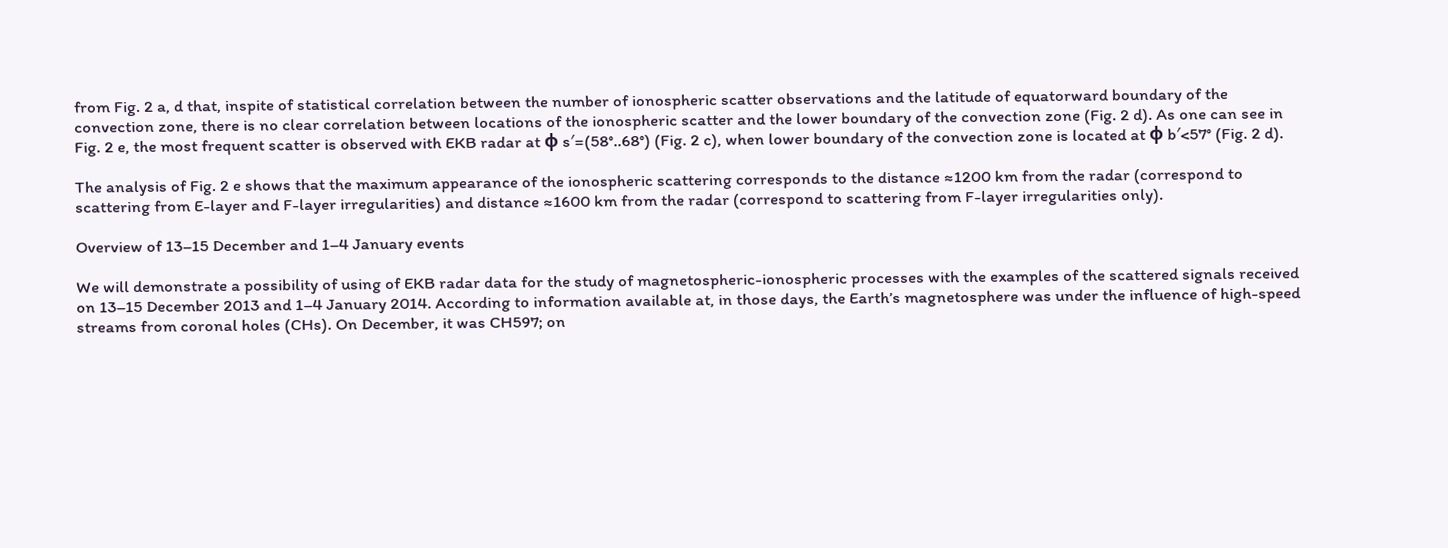from Fig. 2 a, d that, inspite of statistical correlation between the number of ionospheric scatter observations and the latitude of equatorward boundary of the convection zone, there is no clear correlation between locations of the ionospheric scatter and the lower boundary of the convection zone (Fig. 2 d). As one can see in Fig. 2 e, the most frequent scatter is observed with EKB radar at ϕ s′=(58°..68°) (Fig. 2 c), when lower boundary of the convection zone is located at ϕ b′<57° (Fig. 2 d).

The analysis of Fig. 2 e shows that the maximum appearance of the ionospheric scattering corresponds to the distance ≈1200 km from the radar (correspond to scattering from E-layer and F-layer irregularities) and distance ≈1600 km from the radar (correspond to scattering from F-layer irregularities only).

Overview of 13–15 December and 1–4 January events

We will demonstrate a possibility of using of EKB radar data for the study of magnetospheric-ionospheric processes with the examples of the scattered signals received on 13–15 December 2013 and 1–4 January 2014. According to information available at, in those days, the Earth’s magnetosphere was under the influence of high-speed streams from coronal holes (CHs). On December, it was CH597; on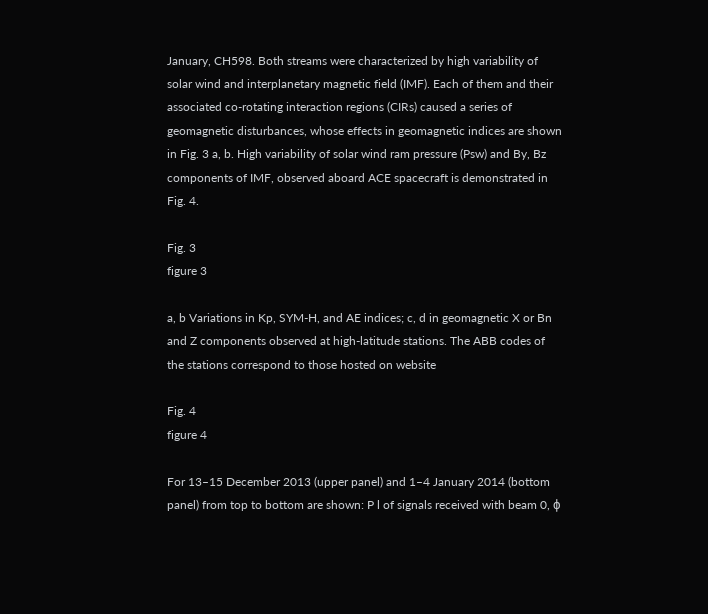January, CH598. Both streams were characterized by high variability of solar wind and interplanetary magnetic field (IMF). Each of them and their associated co-rotating interaction regions (CIRs) caused a series of geomagnetic disturbances, whose effects in geomagnetic indices are shown in Fig. 3 a, b. High variability of solar wind ram pressure (Psw) and By, Bz components of IMF, observed aboard ACE spacecraft is demonstrated in Fig. 4.

Fig. 3
figure 3

a, b Variations in Kp, SYM-H, and AE indices; c, d in geomagnetic X or Bn and Z components observed at high-latitude stations. The ABB codes of the stations correspond to those hosted on website

Fig. 4
figure 4

For 13–15 December 2013 (upper panel) and 1–4 January 2014 (bottom panel) from top to bottom are shown: P l of signals received with beam 0, ϕ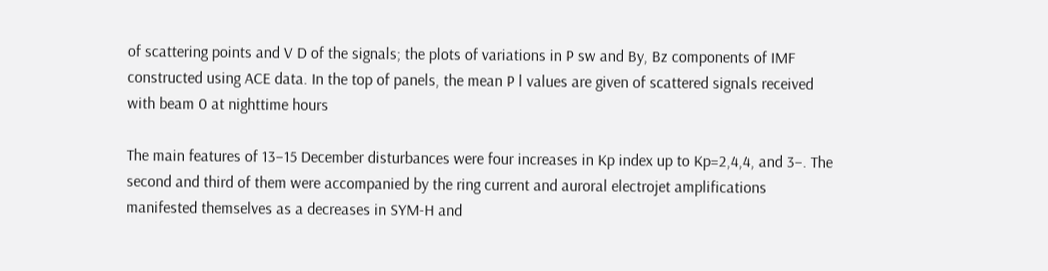of scattering points and V D of the signals; the plots of variations in P sw and By, Bz components of IMF constructed using ACE data. In the top of panels, the mean P l values are given of scattered signals received with beam 0 at nighttime hours

The main features of 13–15 December disturbances were four increases in Kp index up to Kp=2,4,4, and 3−. The second and third of them were accompanied by the ring current and auroral electrojet amplifications manifested themselves as a decreases in SYM-H and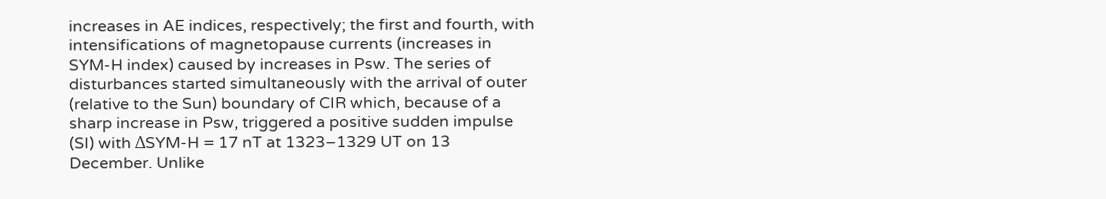increases in AE indices, respectively; the first and fourth, with intensifications of magnetopause currents (increases in SYM-H index) caused by increases in Psw. The series of disturbances started simultaneously with the arrival of outer (relative to the Sun) boundary of CIR which, because of a sharp increase in Psw, triggered a positive sudden impulse (SI) with ΔSYM-H = 17 nT at 1323–1329 UT on 13 December. Unlike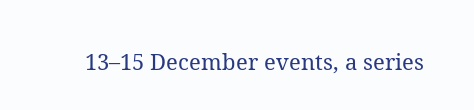13–15 December events, a series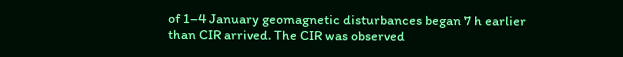of 1–4 January geomagnetic disturbances began 7 h earlier than CIR arrived. The CIR was observed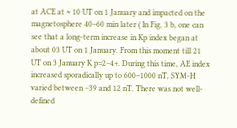at ACE at ≈ 10 UT on 1 January and impacted on the magnetosphere 40–60 min later ( In Fig. 3 b, one can see that a long-term increase in Kp index began at about 03 UT on 1 January. From this moment till 21 UT on 3 January K p=2−4+. During this time, AE index increased sporadically up to 600–1000 nT, SYM-H varied between −39 and 12 nT. There was not well-defined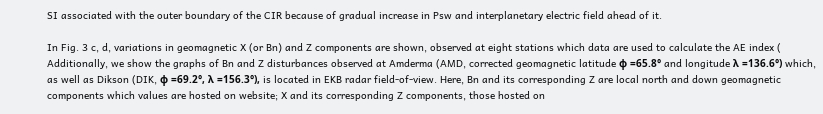SI associated with the outer boundary of the CIR because of gradual increase in Psw and interplanetary electric field ahead of it.

In Fig. 3 c, d, variations in geomagnetic X (or Bn) and Z components are shown, observed at eight stations which data are used to calculate the AE index ( Additionally, we show the graphs of Bn and Z disturbances observed at Amderma (AMD, corrected geomagnetic latitude ϕ =65.8° and longitude λ =136.6°) which, as well as Dikson (DIK, ϕ =69.2°, λ =156.3°), is located in EKB radar field-of-view. Here, Bn and its corresponding Z are local north and down geomagnetic components which values are hosted on website; X and its corresponding Z components, those hosted on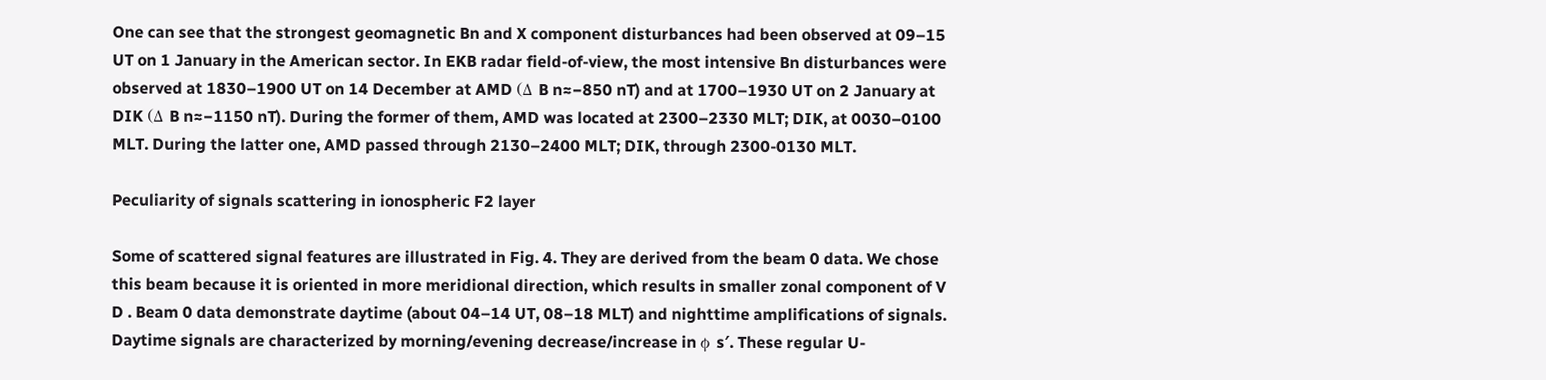One can see that the strongest geomagnetic Bn and X component disturbances had been observed at 09–15 UT on 1 January in the American sector. In EKB radar field-of-view, the most intensive Bn disturbances were observed at 1830–1900 UT on 14 December at AMD (Δ B n≈−850 nT) and at 1700–1930 UT on 2 January at DIK (Δ B n≈−1150 nT). During the former of them, AMD was located at 2300–2330 MLT; DIK, at 0030–0100 MLT. During the latter one, AMD passed through 2130–2400 MLT; DIK, through 2300-0130 MLT.

Peculiarity of signals scattering in ionospheric F2 layer

Some of scattered signal features are illustrated in Fig. 4. They are derived from the beam 0 data. We chose this beam because it is oriented in more meridional direction, which results in smaller zonal component of V D . Beam 0 data demonstrate daytime (about 04–14 UT, 08–18 MLT) and nighttime amplifications of signals. Daytime signals are characterized by morning/evening decrease/increase in ϕ s′. These regular U-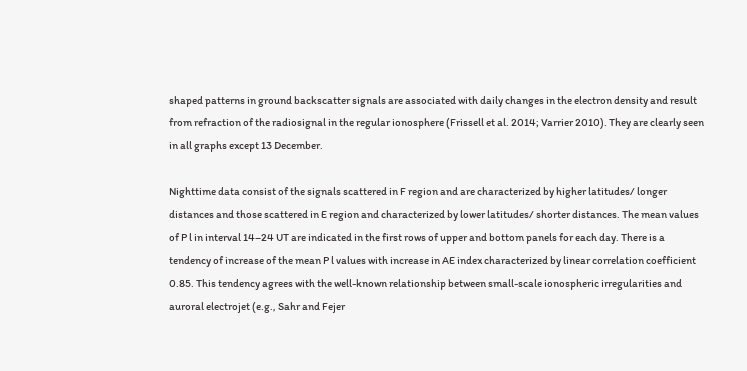shaped patterns in ground backscatter signals are associated with daily changes in the electron density and result from refraction of the radiosignal in the regular ionosphere (Frissell et al. 2014; Varrier 2010). They are clearly seen in all graphs except 13 December.

Nighttime data consist of the signals scattered in F region and are characterized by higher latitudes/ longer distances and those scattered in E region and characterized by lower latitudes/ shorter distances. The mean values of P l in interval 14–24 UT are indicated in the first rows of upper and bottom panels for each day. There is a tendency of increase of the mean P l values with increase in AE index characterized by linear correlation coefficient 0.85. This tendency agrees with the well-known relationship between small-scale ionospheric irregularities and auroral electrojet (e.g., Sahr and Fejer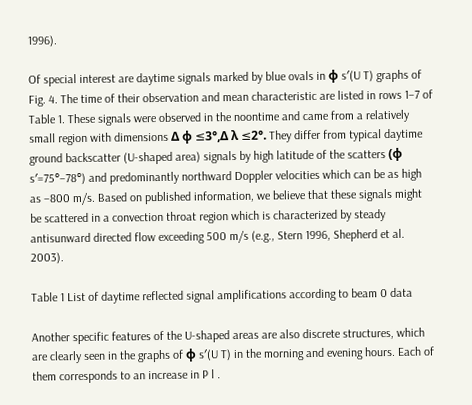1996).

Of special interest are daytime signals marked by blue ovals in ϕ s′(U T) graphs of Fig. 4. The time of their observation and mean characteristic are listed in rows 1–7 of Table 1. These signals were observed in the noontime and came from a relatively small region with dimensions Δ ϕ ≤3°,Δ λ ≤2°. They differ from typical daytime ground backscatter (U-shaped area) signals by high latitude of the scatters (ϕ s′=75°–78°) and predominantly northward Doppler velocities which can be as high as −800 m/s. Based on published information, we believe that these signals might be scattered in a convection throat region which is characterized by steady antisunward directed flow exceeding 500 m/s (e.g., Stern 1996, Shepherd et al. 2003).

Table 1 List of daytime reflected signal amplifications according to beam 0 data

Another specific features of the U-shaped areas are also discrete structures, which are clearly seen in the graphs of ϕ s′(U T) in the morning and evening hours. Each of them corresponds to an increase in P l .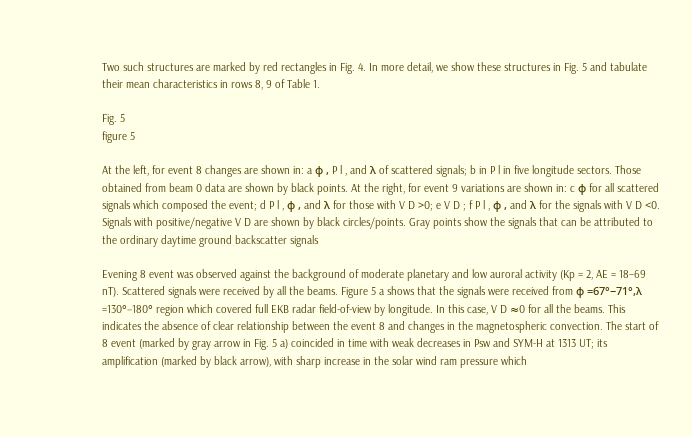Two such structures are marked by red rectangles in Fig. 4. In more detail, we show these structures in Fig. 5 and tabulate their mean characteristics in rows 8, 9 of Table 1.

Fig. 5
figure 5

At the left, for event 8 changes are shown in: a ϕ , P l , and λ of scattered signals; b in P l in five longitude sectors. Those obtained from beam 0 data are shown by black points. At the right, for event 9 variations are shown in: c ϕ for all scattered signals which composed the event; d P l , ϕ , and λ for those with V D >0; e V D ; f P l , ϕ , and λ for the signals with V D <0. Signals with positive/negative V D are shown by black circles/points. Gray points show the signals that can be attributed to the ordinary daytime ground backscatter signals

Evening 8 event was observed against the background of moderate planetary and low auroral activity (Kp = 2, AE = 18–69 nT). Scattered signals were received by all the beams. Figure 5 a shows that the signals were received from ϕ =67°−71°,λ =130°−180° region which covered full EKB radar field-of-view by longitude. In this case, V D ≈0 for all the beams. This indicates the absence of clear relationship between the event 8 and changes in the magnetospheric convection. The start of 8 event (marked by gray arrow in Fig. 5 a) coincided in time with weak decreases in Psw and SYM-H at 1313 UT; its amplification (marked by black arrow), with sharp increase in the solar wind ram pressure which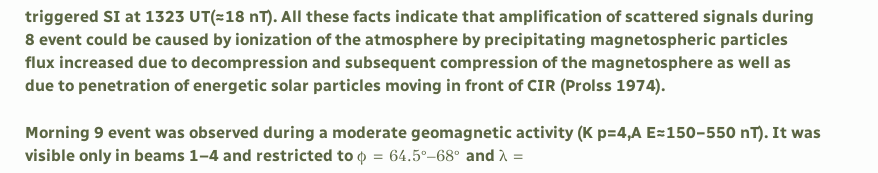triggered SI at 1323 UT(≈18 nT). All these facts indicate that amplification of scattered signals during 8 event could be caused by ionization of the atmosphere by precipitating magnetospheric particles flux increased due to decompression and subsequent compression of the magnetosphere as well as due to penetration of energetic solar particles moving in front of CIR (Prolss 1974).

Morning 9 event was observed during a moderate geomagnetic activity (K p=4,A E≈150−550 nT). It was visible only in beams 1–4 and restricted to ϕ = 64.5°–68° and λ =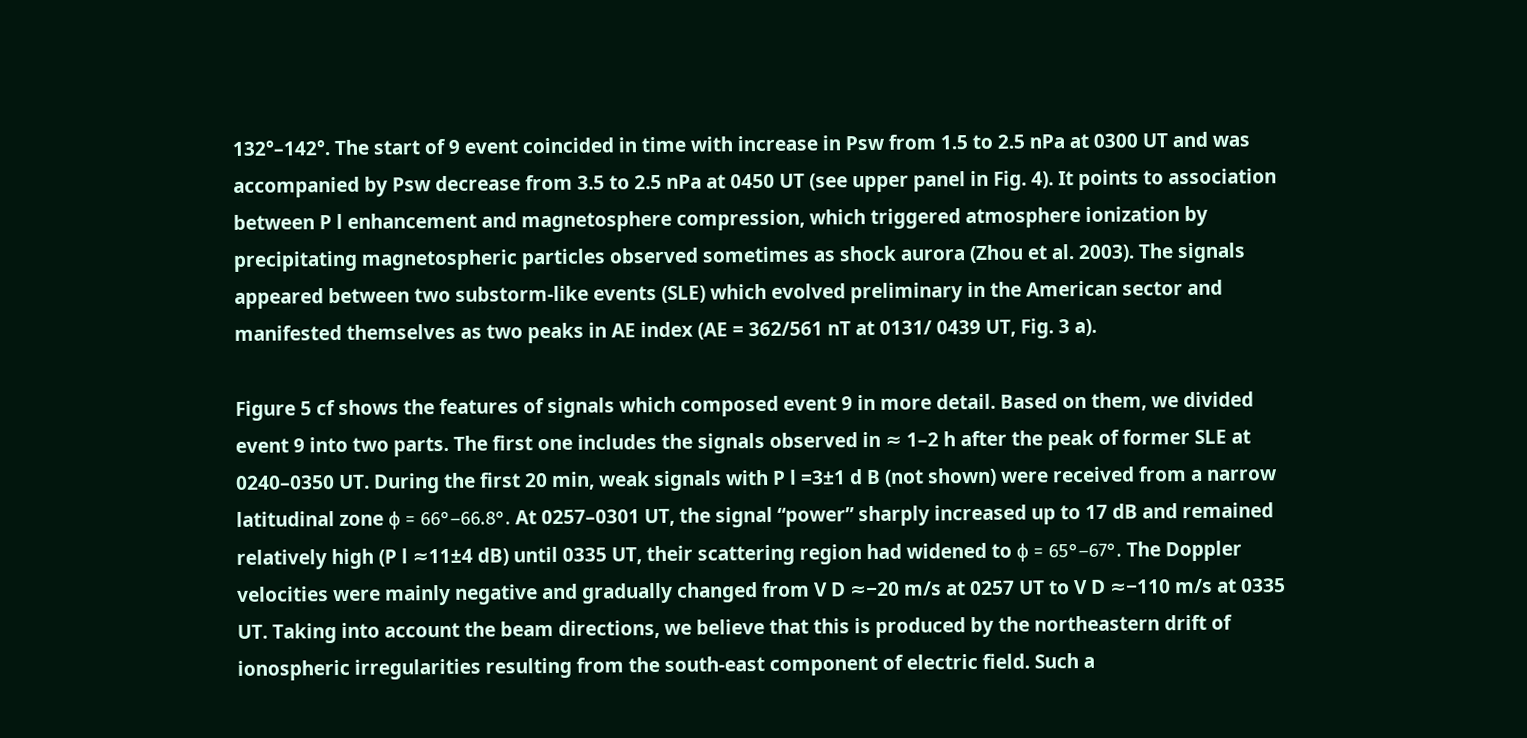132°–142°. The start of 9 event coincided in time with increase in Psw from 1.5 to 2.5 nPa at 0300 UT and was accompanied by Psw decrease from 3.5 to 2.5 nPa at 0450 UT (see upper panel in Fig. 4). It points to association between P l enhancement and magnetosphere compression, which triggered atmosphere ionization by precipitating magnetospheric particles observed sometimes as shock aurora (Zhou et al. 2003). The signals appeared between two substorm-like events (SLE) which evolved preliminary in the American sector and manifested themselves as two peaks in AE index (AE = 362/561 nT at 0131/ 0439 UT, Fig. 3 a).

Figure 5 cf shows the features of signals which composed event 9 in more detail. Based on them, we divided event 9 into two parts. The first one includes the signals observed in ≈ 1–2 h after the peak of former SLE at 0240–0350 UT. During the first 20 min, weak signals with P l =3±1 d B (not shown) were received from a narrow latitudinal zone ϕ = 66°–66.8°. At 0257–0301 UT, the signal “power” sharply increased up to 17 dB and remained relatively high (P l ≈11±4 dB) until 0335 UT, their scattering region had widened to ϕ = 65°–67°. The Doppler velocities were mainly negative and gradually changed from V D ≈−20 m/s at 0257 UT to V D ≈−110 m/s at 0335 UT. Taking into account the beam directions, we believe that this is produced by the northeastern drift of ionospheric irregularities resulting from the south-east component of electric field. Such a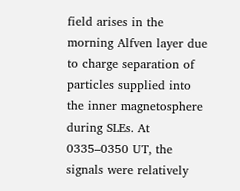field arises in the morning Alfven layer due to charge separation of particles supplied into the inner magnetosphere during SLEs. At 0335–0350 UT, the signals were relatively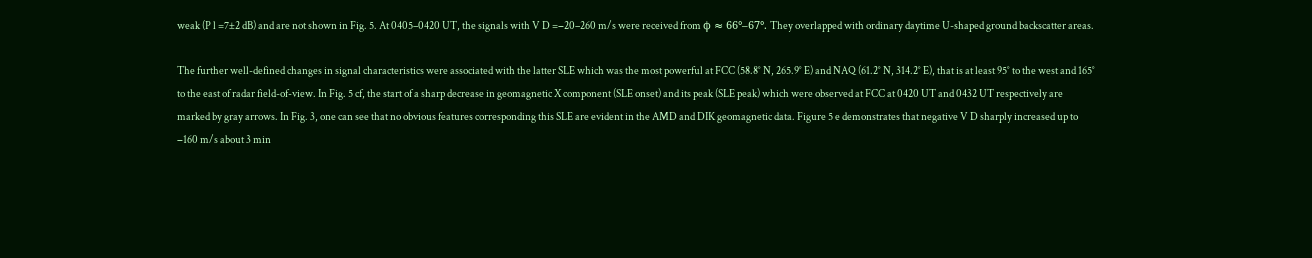weak (P l =7±2 dB) and are not shown in Fig. 5. At 0405–0420 UT, the signals with V D =−20–260 m/s were received from ϕ ≈ 66°–67°. They overlapped with ordinary daytime U-shaped ground backscatter areas.

The further well-defined changes in signal characteristics were associated with the latter SLE which was the most powerful at FCC (58.8° N, 265.9° E) and NAQ (61.2° N, 314.2° E), that is at least 95° to the west and 165° to the east of radar field-of-view. In Fig. 5 cf, the start of a sharp decrease in geomagnetic X component (SLE onset) and its peak (SLE peak) which were observed at FCC at 0420 UT and 0432 UT respectively are marked by gray arrows. In Fig. 3, one can see that no obvious features corresponding this SLE are evident in the AMD and DIK geomagnetic data. Figure 5 e demonstrates that negative V D sharply increased up to −160 m/s about 3 min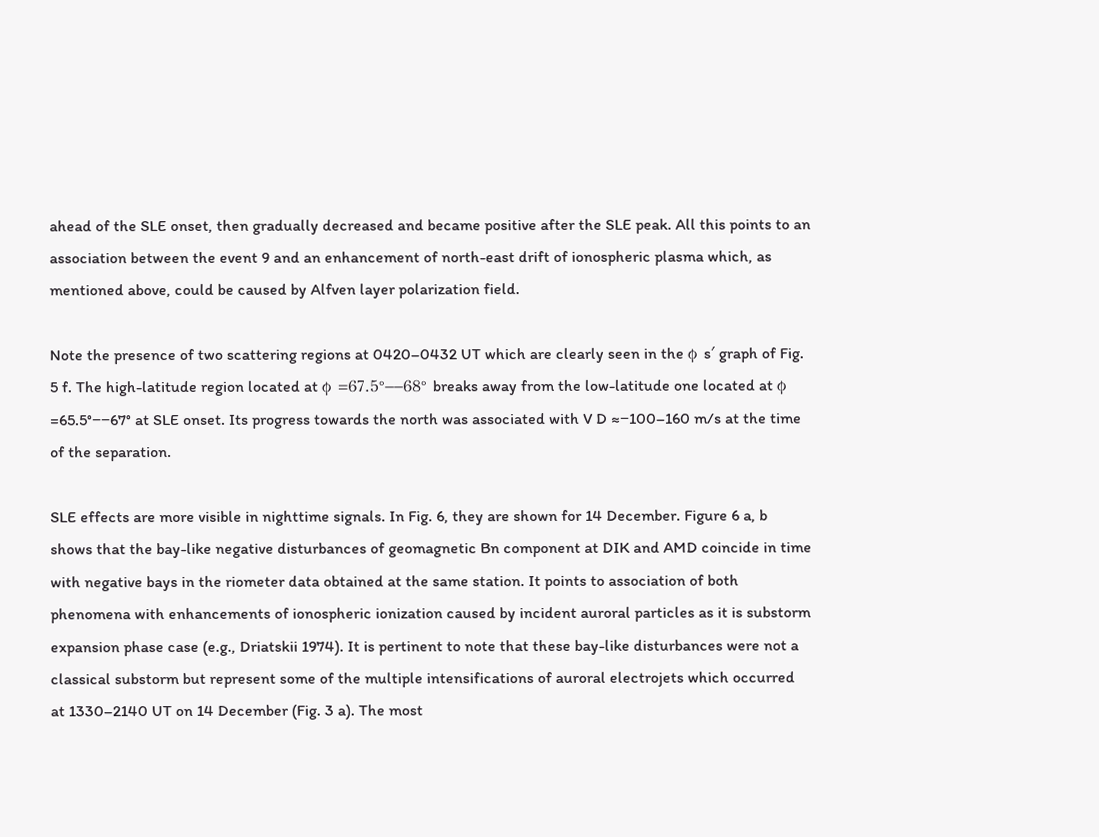ahead of the SLE onset, then gradually decreased and became positive after the SLE peak. All this points to an association between the event 9 and an enhancement of north-east drift of ionospheric plasma which, as mentioned above, could be caused by Alfven layer polarization field.

Note the presence of two scattering regions at 0420–0432 UT which are clearly seen in the ϕ s′ graph of Fig. 5 f. The high-latitude region located at ϕ =67.5°−−68° breaks away from the low-latitude one located at ϕ =65.5°−−67° at SLE onset. Its progress towards the north was associated with V D ≈−100–160 m/s at the time of the separation.

SLE effects are more visible in nighttime signals. In Fig. 6, they are shown for 14 December. Figure 6 a, b shows that the bay-like negative disturbances of geomagnetic Bn component at DIK and AMD coincide in time with negative bays in the riometer data obtained at the same station. It points to association of both phenomena with enhancements of ionospheric ionization caused by incident auroral particles as it is substorm expansion phase case (e.g., Driatskii 1974). It is pertinent to note that these bay-like disturbances were not a classical substorm but represent some of the multiple intensifications of auroral electrojets which occurred at 1330–2140 UT on 14 December (Fig. 3 a). The most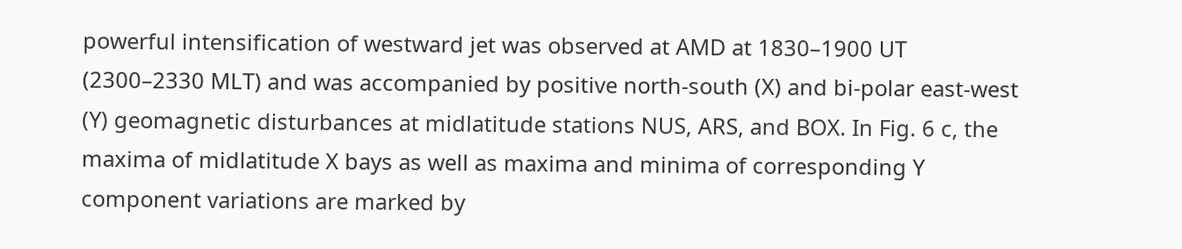powerful intensification of westward jet was observed at AMD at 1830–1900 UT (2300–2330 MLT) and was accompanied by positive north-south (X) and bi-polar east-west (Y) geomagnetic disturbances at midlatitude stations NUS, ARS, and BOX. In Fig. 6 c, the maxima of midlatitude X bays as well as maxima and minima of corresponding Y component variations are marked by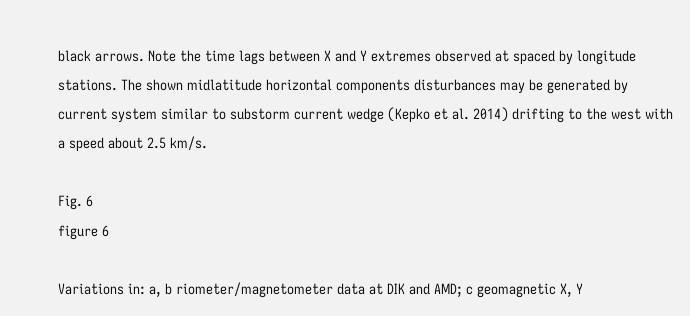black arrows. Note the time lags between X and Y extremes observed at spaced by longitude stations. The shown midlatitude horizontal components disturbances may be generated by current system similar to substorm current wedge (Kepko et al. 2014) drifting to the west with a speed about 2.5 km/s.

Fig. 6
figure 6

Variations in: a, b riometer/magnetometer data at DIK and AMD; c geomagnetic X, Y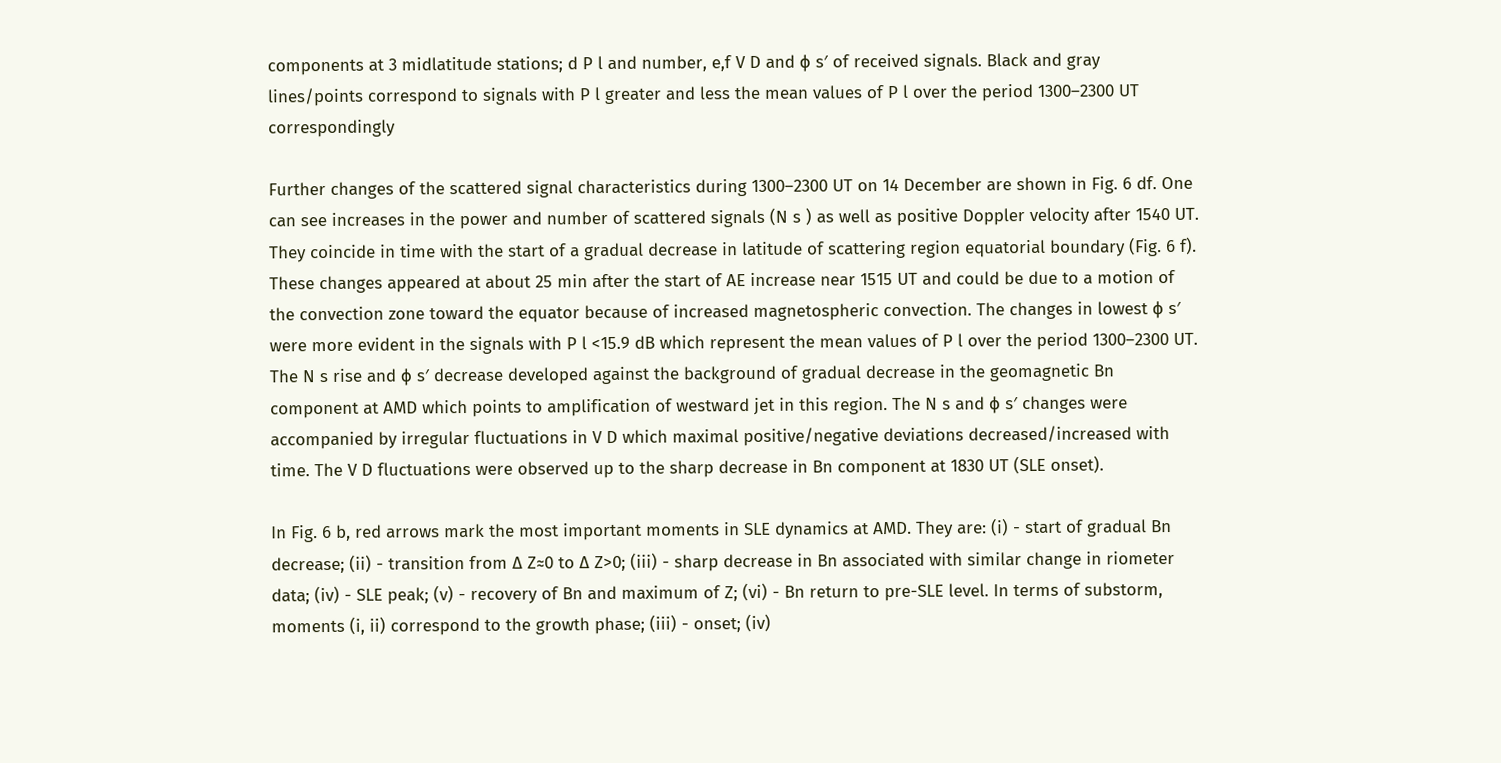components at 3 midlatitude stations; d P l and number, e,f V D and ϕ s′ of received signals. Black and gray lines/points correspond to signals with P l greater and less the mean values of P l over the period 1300–2300 UT correspondingly

Further changes of the scattered signal characteristics during 1300–2300 UT on 14 December are shown in Fig. 6 df. One can see increases in the power and number of scattered signals (N s ) as well as positive Doppler velocity after 1540 UT. They coincide in time with the start of a gradual decrease in latitude of scattering region equatorial boundary (Fig. 6 f). These changes appeared at about 25 min after the start of AE increase near 1515 UT and could be due to a motion of the convection zone toward the equator because of increased magnetospheric convection. The changes in lowest ϕ s′ were more evident in the signals with P l <15.9 dB which represent the mean values of P l over the period 1300–2300 UT. The N s rise and ϕ s′ decrease developed against the background of gradual decrease in the geomagnetic Bn component at AMD which points to amplification of westward jet in this region. The N s and ϕ s′ changes were accompanied by irregular fluctuations in V D which maximal positive/negative deviations decreased/increased with time. The V D fluctuations were observed up to the sharp decrease in Bn component at 1830 UT (SLE onset).

In Fig. 6 b, red arrows mark the most important moments in SLE dynamics at AMD. They are: (i) - start of gradual Bn decrease; (ii) - transition from Δ Z≈0 to Δ Z>0; (iii) - sharp decrease in Bn associated with similar change in riometer data; (iv) - SLE peak; (v) - recovery of Bn and maximum of Z; (vi) - Bn return to pre-SLE level. In terms of substorm, moments (i, ii) correspond to the growth phase; (iii) - onset; (iv)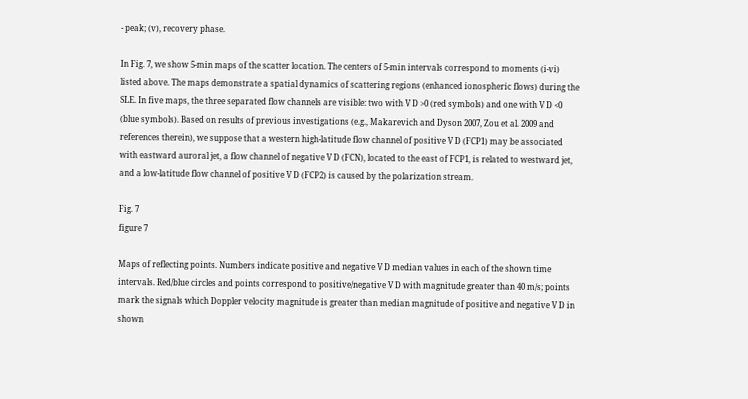- peak; (v), recovery phase.

In Fig. 7, we show 5-min maps of the scatter location. The centers of 5-min intervals correspond to moments (i-vi) listed above. The maps demonstrate a spatial dynamics of scattering regions (enhanced ionospheric flows) during the SLE. In five maps, the three separated flow channels are visible: two with V D >0 (red symbols) and one with V D <0 (blue symbols). Based on results of previous investigations (e.g., Makarevich and Dyson 2007, Zou et al. 2009 and references therein), we suppose that a western high-latitude flow channel of positive V D (FCP1) may be associated with eastward auroral jet, a flow channel of negative V D (FCN), located to the east of FCP1, is related to westward jet, and a low-latitude flow channel of positive V D (FCP2) is caused by the polarization stream.

Fig. 7
figure 7

Maps of reflecting points. Numbers indicate positive and negative V D median values in each of the shown time intervals. Red/blue circles and points correspond to positive/negative V D with magnitude greater than 40 m/s; points mark the signals which Doppler velocity magnitude is greater than median magnitude of positive and negative V D in shown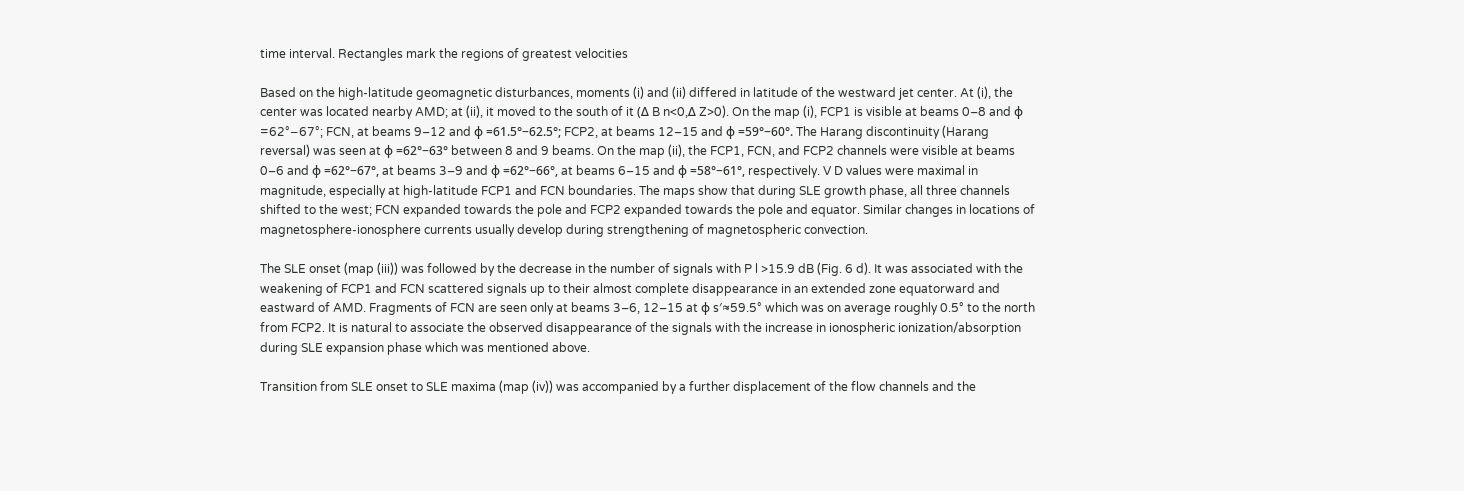time interval. Rectangles mark the regions of greatest velocities

Based on the high-latitude geomagnetic disturbances, moments (i) and (ii) differed in latitude of the westward jet center. At (i), the center was located nearby AMD; at (ii), it moved to the south of it (Δ B n<0,Δ Z>0). On the map (i), FCP1 is visible at beams 0–8 and ϕ =62°−67°; FCN, at beams 9–12 and ϕ =61.5°−62.5°; FCP2, at beams 12–15 and ϕ =59°−60°. The Harang discontinuity (Harang reversal) was seen at ϕ =62°−63° between 8 and 9 beams. On the map (ii), the FCP1, FCN, and FCP2 channels were visible at beams 0–6 and ϕ =62°−67°, at beams 3–9 and ϕ =62°−66°, at beams 6–15 and ϕ =58°−61°, respectively. V D values were maximal in magnitude, especially at high-latitude FCP1 and FCN boundaries. The maps show that during SLE growth phase, all three channels shifted to the west; FCN expanded towards the pole and FCP2 expanded towards the pole and equator. Similar changes in locations of magnetosphere-ionosphere currents usually develop during strengthening of magnetospheric convection.

The SLE onset (map (iii)) was followed by the decrease in the number of signals with P l >15.9 dB (Fig. 6 d). It was associated with the weakening of FCP1 and FCN scattered signals up to their almost complete disappearance in an extended zone equatorward and eastward of AMD. Fragments of FCN are seen only at beams 3–6, 12–15 at ϕ s′≈59.5° which was on average roughly 0.5° to the north from FCP2. It is natural to associate the observed disappearance of the signals with the increase in ionospheric ionization/absorption during SLE expansion phase which was mentioned above.

Transition from SLE onset to SLE maxima (map (iv)) was accompanied by a further displacement of the flow channels and the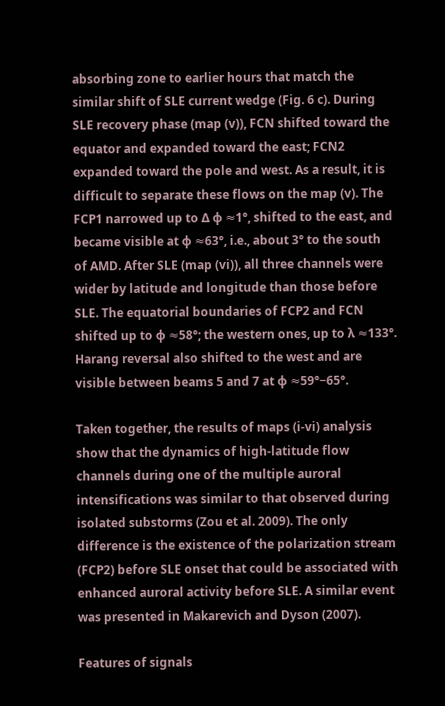absorbing zone to earlier hours that match the similar shift of SLE current wedge (Fig. 6 c). During SLE recovery phase (map (v)), FCN shifted toward the equator and expanded toward the east; FCN2 expanded toward the pole and west. As a result, it is difficult to separate these flows on the map (v). The FCP1 narrowed up to Δ ϕ ≈1°, shifted to the east, and became visible at ϕ ≈63°, i.e., about 3° to the south of AMD. After SLE (map (vi)), all three channels were wider by latitude and longitude than those before SLE. The equatorial boundaries of FCP2 and FCN shifted up to ϕ ≈58°; the western ones, up to λ ≈133°. Harang reversal also shifted to the west and are visible between beams 5 and 7 at ϕ ≈59°−65°.

Taken together, the results of maps (i-vi) analysis show that the dynamics of high-latitude flow channels during one of the multiple auroral intensifications was similar to that observed during isolated substorms (Zou et al. 2009). The only difference is the existence of the polarization stream (FCP2) before SLE onset that could be associated with enhanced auroral activity before SLE. A similar event was presented in Makarevich and Dyson (2007).

Features of signals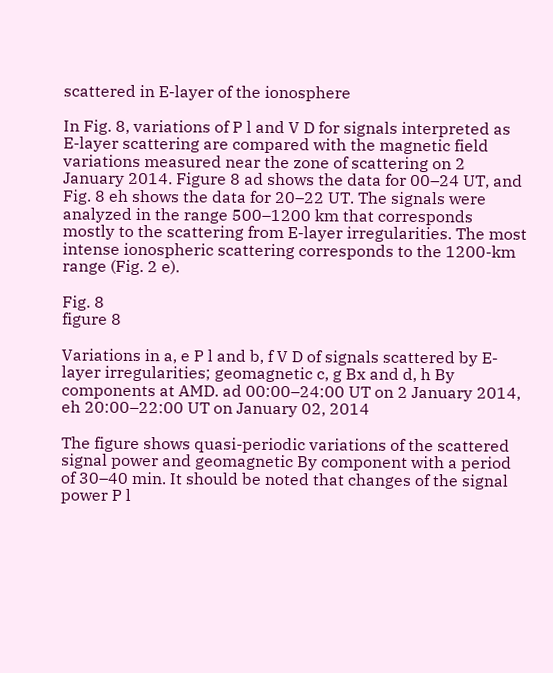scattered in E-layer of the ionosphere

In Fig. 8, variations of P l and V D for signals interpreted as E-layer scattering are compared with the magnetic field variations measured near the zone of scattering on 2 January 2014. Figure 8 ad shows the data for 00–24 UT, and Fig. 8 eh shows the data for 20–22 UT. The signals were analyzed in the range 500–1200 km that corresponds mostly to the scattering from E-layer irregularities. The most intense ionospheric scattering corresponds to the 1200-km range (Fig. 2 e).

Fig. 8
figure 8

Variations in a, e P l and b, f V D of signals scattered by E-layer irregularities; geomagnetic c, g Bx and d, h By components at AMD. ad 00:00–24:00 UT on 2 January 2014, eh 20:00–22:00 UT on January 02, 2014

The figure shows quasi-periodic variations of the scattered signal power and geomagnetic By component with a period of 30–40 min. It should be noted that changes of the signal power P l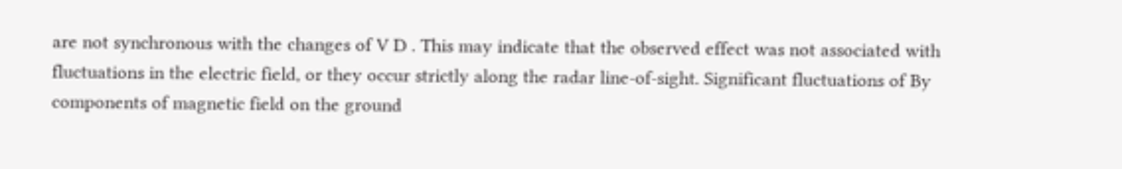are not synchronous with the changes of V D . This may indicate that the observed effect was not associated with fluctuations in the electric field, or they occur strictly along the radar line-of-sight. Significant fluctuations of By components of magnetic field on the ground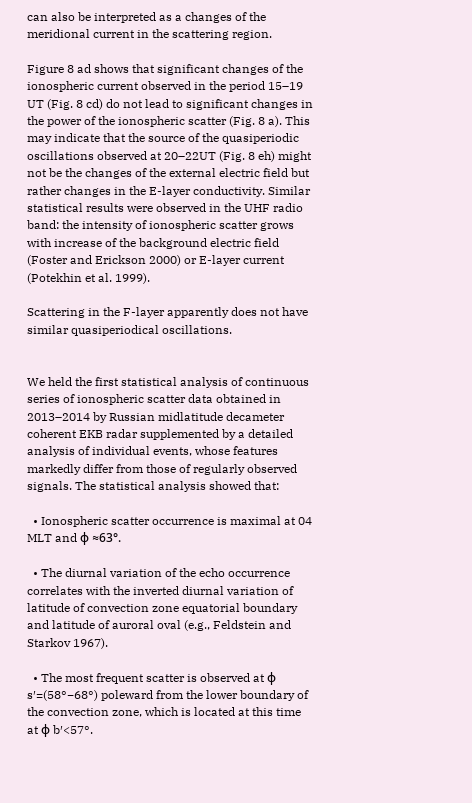can also be interpreted as a changes of the meridional current in the scattering region.

Figure 8 ad shows that significant changes of the ionospheric current observed in the period 15–19 UT (Fig. 8 cd) do not lead to significant changes in the power of the ionospheric scatter (Fig. 8 a). This may indicate that the source of the quasiperiodic oscillations observed at 20–22UT (Fig. 8 eh) might not be the changes of the external electric field but rather changes in the E-layer conductivity. Similar statistical results were observed in the UHF radio band: the intensity of ionospheric scatter grows with increase of the background electric field (Foster and Erickson 2000) or E-layer current (Potekhin et al. 1999).

Scattering in the F-layer apparently does not have similar quasiperiodical oscillations.


We held the first statistical analysis of continuous series of ionospheric scatter data obtained in 2013–2014 by Russian midlatitude decameter coherent EKB radar supplemented by a detailed analysis of individual events, whose features markedly differ from those of regularly observed signals. The statistical analysis showed that:

  • Ionospheric scatter occurrence is maximal at 04 MLT and ϕ ≈63°.

  • The diurnal variation of the echo occurrence correlates with the inverted diurnal variation of latitude of convection zone equatorial boundary and latitude of auroral oval (e.g., Feldstein and Starkov 1967).

  • The most frequent scatter is observed at ϕ s′=(58°−68°) poleward from the lower boundary of the convection zone, which is located at this time at ϕ b′<57°.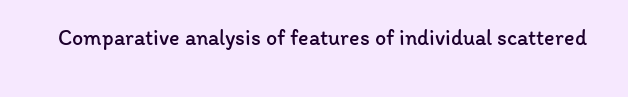Comparative analysis of features of individual scattered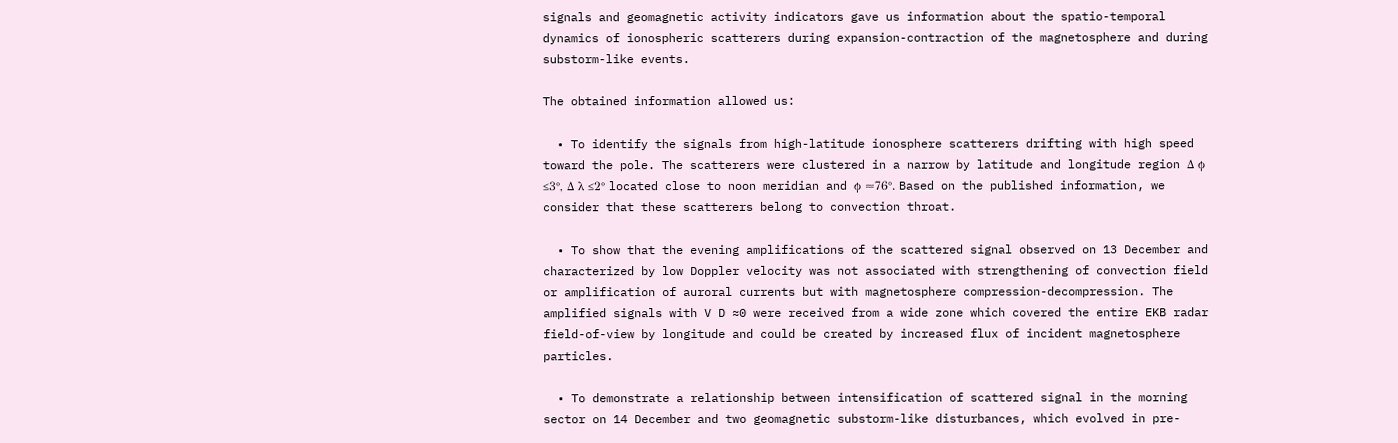signals and geomagnetic activity indicators gave us information about the spatio-temporal dynamics of ionospheric scatterers during expansion-contraction of the magnetosphere and during substorm-like events.

The obtained information allowed us:

  • To identify the signals from high-latitude ionosphere scatterers drifting with high speed toward the pole. The scatterers were clustered in a narrow by latitude and longitude region Δ ϕ ≤3°, Δ λ ≤2° located close to noon meridian and ϕ ≈76°. Based on the published information, we consider that these scatterers belong to convection throat.

  • To show that the evening amplifications of the scattered signal observed on 13 December and characterized by low Doppler velocity was not associated with strengthening of convection field or amplification of auroral currents but with magnetosphere compression-decompression. The amplified signals with V D ≈0 were received from a wide zone which covered the entire EKB radar field-of-view by longitude and could be created by increased flux of incident magnetosphere particles.

  • To demonstrate a relationship between intensification of scattered signal in the morning sector on 14 December and two geomagnetic substorm-like disturbances, which evolved in pre-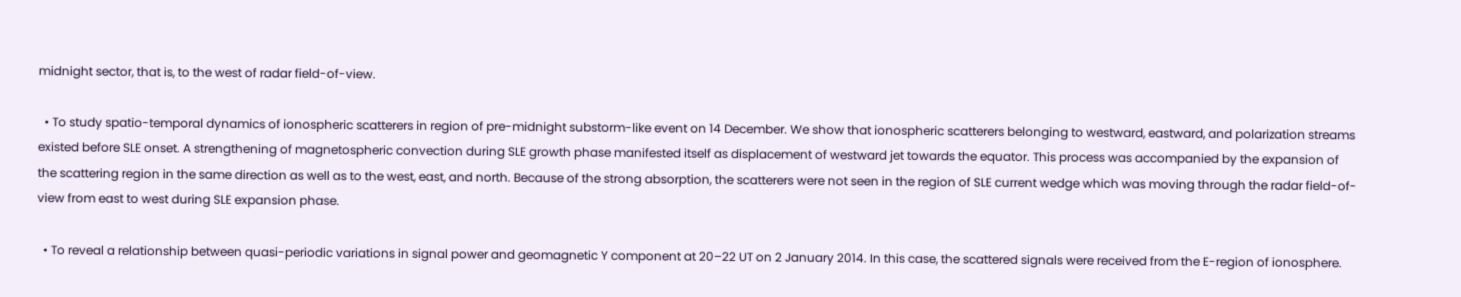midnight sector, that is, to the west of radar field-of-view.

  • To study spatio-temporal dynamics of ionospheric scatterers in region of pre-midnight substorm-like event on 14 December. We show that ionospheric scatterers belonging to westward, eastward, and polarization streams existed before SLE onset. A strengthening of magnetospheric convection during SLE growth phase manifested itself as displacement of westward jet towards the equator. This process was accompanied by the expansion of the scattering region in the same direction as well as to the west, east, and north. Because of the strong absorption, the scatterers were not seen in the region of SLE current wedge which was moving through the radar field-of-view from east to west during SLE expansion phase.

  • To reveal a relationship between quasi-periodic variations in signal power and geomagnetic Y component at 20–22 UT on 2 January 2014. In this case, the scattered signals were received from the E-region of ionosphere.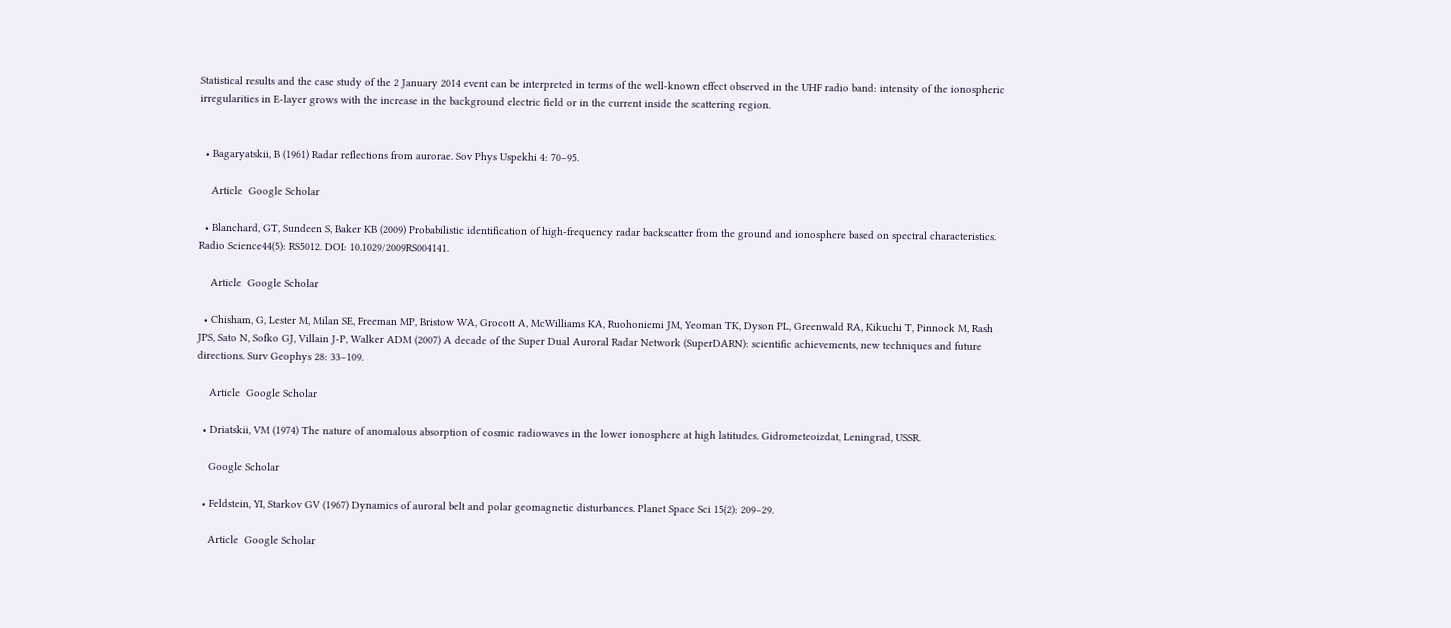Statistical results and the case study of the 2 January 2014 event can be interpreted in terms of the well-known effect observed in the UHF radio band: intensity of the ionospheric irregularities in E-layer grows with the increase in the background electric field or in the current inside the scattering region.


  • Bagaryatskii, B (1961) Radar reflections from aurorae. Sov Phys Uspekhi 4: 70–95.

    Article  Google Scholar

  • Blanchard, GT, Sundeen S, Baker KB (2009) Probabilistic identification of high-frequency radar backscatter from the ground and ionosphere based on spectral characteristics. Radio Science44(5): RS5012. DOI: 10.1029/2009RS004141.

    Article  Google Scholar

  • Chisham, G, Lester M, Milan SE, Freeman MP, Bristow WA, Grocott A, McWilliams KA, Ruohoniemi JM, Yeoman TK, Dyson PL, Greenwald RA, Kikuchi T, Pinnock M, Rash JPS, Sato N, Sofko GJ, Villain J-P, Walker ADM (2007) A decade of the Super Dual Auroral Radar Network (SuperDARN): scientific achievements, new techniques and future directions. Surv Geophys 28: 33–109.

    Article  Google Scholar

  • Driatskii, VM (1974) The nature of anomalous absorption of cosmic radiowaves in the lower ionosphere at high latitudes. Gidrometeoizdat, Leningrad, USSR.

    Google Scholar

  • Feldstein, YI, Starkov GV (1967) Dynamics of auroral belt and polar geomagnetic disturbances. Planet Space Sci 15(2): 209–29.

    Article  Google Scholar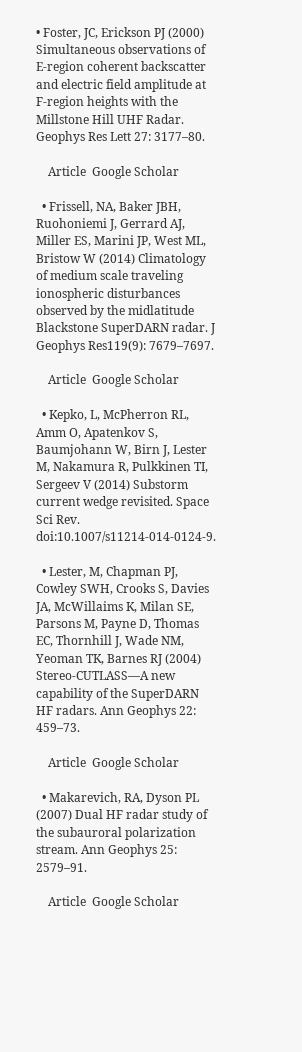• Foster, JC, Erickson PJ (2000) Simultaneous observations of E-region coherent backscatter and electric field amplitude at F-region heights with the Millstone Hill UHF Radar. Geophys Res Lett 27: 3177–80.

    Article  Google Scholar

  • Frissell, NA, Baker JBH, Ruohoniemi J, Gerrard AJ, Miller ES, Marini JP, West ML, Bristow W (2014) Climatology of medium scale traveling ionospheric disturbances observed by the midlatitude Blackstone SuperDARN radar. J Geophys Res119(9): 7679–7697.

    Article  Google Scholar

  • Kepko, L, McPherron RL, Amm O, Apatenkov S, Baumjohann W, Birn J, Lester M, Nakamura R, Pulkkinen TI, Sergeev V (2014) Substorm current wedge revisited. Space Sci Rev. doi:10.1007/s11214-014-0124-9.

  • Lester, M, Chapman PJ, Cowley SWH, Crooks S, Davies JA, McWillaims K, Milan SE, Parsons M, Payne D, Thomas EC, Thornhill J, Wade NM, Yeoman TK, Barnes RJ (2004) Stereo-CUTLASS—A new capability of the SuperDARN HF radars. Ann Geophys 22: 459–73.

    Article  Google Scholar

  • Makarevich, RA, Dyson PL (2007) Dual HF radar study of the subauroral polarization stream. Ann Geophys 25: 2579–91.

    Article  Google Scholar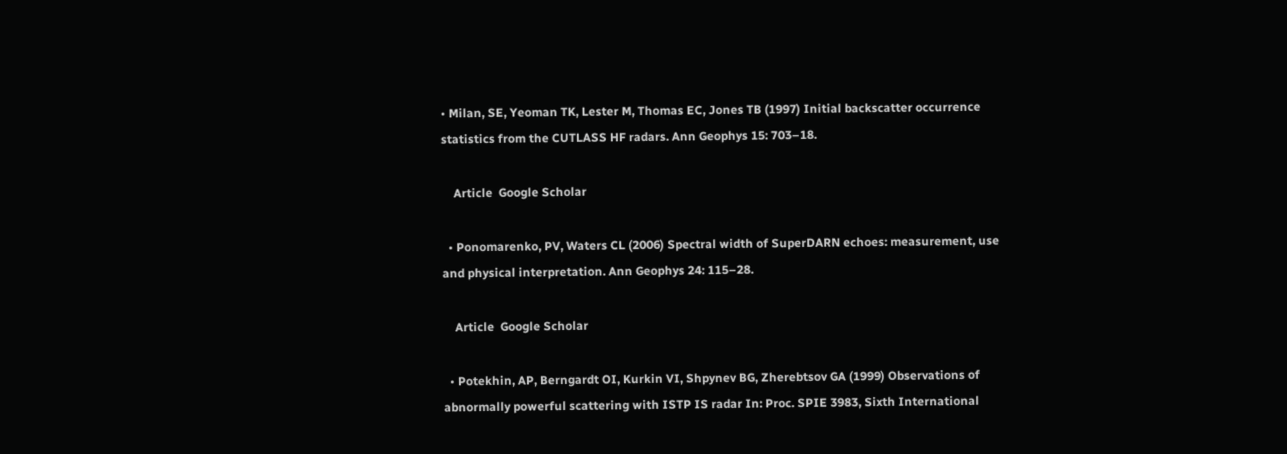• Milan, SE, Yeoman TK, Lester M, Thomas EC, Jones TB (1997) Initial backscatter occurrence statistics from the CUTLASS HF radars. Ann Geophys 15: 703–18.

    Article  Google Scholar

  • Ponomarenko, PV, Waters CL (2006) Spectral width of SuperDARN echoes: measurement, use and physical interpretation. Ann Geophys 24: 115–28.

    Article  Google Scholar

  • Potekhin, AP, Berngardt OI, Kurkin VI, Shpynev BG, Zherebtsov GA (1999) Observations of abnormally powerful scattering with ISTP IS radar In: Proc. SPIE 3983, Sixth International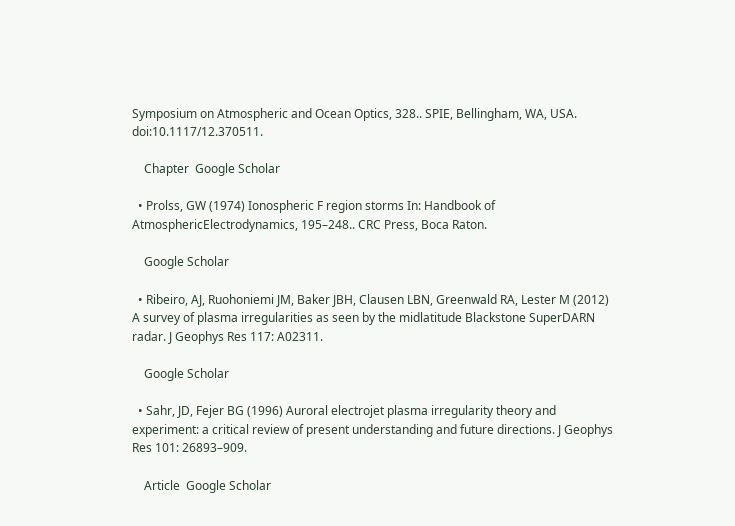Symposium on Atmospheric and Ocean Optics, 328.. SPIE, Bellingham, WA, USA. doi:10.1117/12.370511.

    Chapter  Google Scholar

  • Prolss, GW (1974) Ionospheric F region storms In: Handbook of AtmosphericElectrodynamics, 195–248.. CRC Press, Boca Raton.

    Google Scholar

  • Ribeiro, AJ, Ruohoniemi JM, Baker JBH, Clausen LBN, Greenwald RA, Lester M (2012) A survey of plasma irregularities as seen by the midlatitude Blackstone SuperDARN radar. J Geophys Res 117: A02311.

    Google Scholar

  • Sahr, JD, Fejer BG (1996) Auroral electrojet plasma irregularity theory and experiment: a critical review of present understanding and future directions. J Geophys Res 101: 26893–909.

    Article  Google Scholar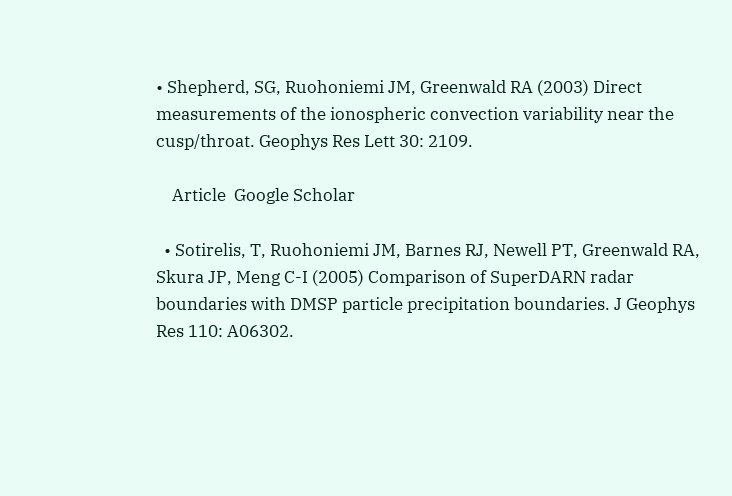• Shepherd, SG, Ruohoniemi JM, Greenwald RA (2003) Direct measurements of the ionospheric convection variability near the cusp/throat. Geophys Res Lett 30: 2109.

    Article  Google Scholar

  • Sotirelis, T, Ruohoniemi JM, Barnes RJ, Newell PT, Greenwald RA, Skura JP, Meng C-I (2005) Comparison of SuperDARN radar boundaries with DMSP particle precipitation boundaries. J Geophys Res 110: A06302.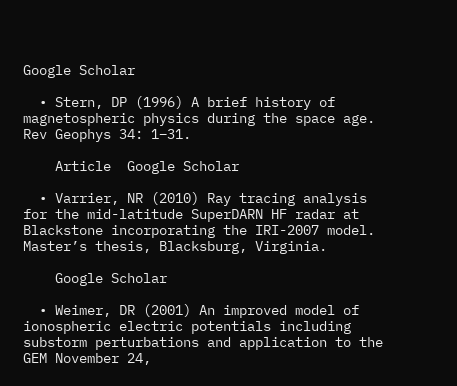Google Scholar

  • Stern, DP (1996) A brief history of magnetospheric physics during the space age. Rev Geophys 34: 1–31.

    Article  Google Scholar

  • Varrier, NR (2010) Ray tracing analysis for the mid-latitude SuperDARN HF radar at Blackstone incorporating the IRI-2007 model. Master’s thesis, Blacksburg, Virginia.

    Google Scholar

  • Weimer, DR (2001) An improved model of ionospheric electric potentials including substorm perturbations and application to the GEM November 24,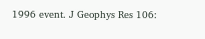1996 event. J Geophys Res 106: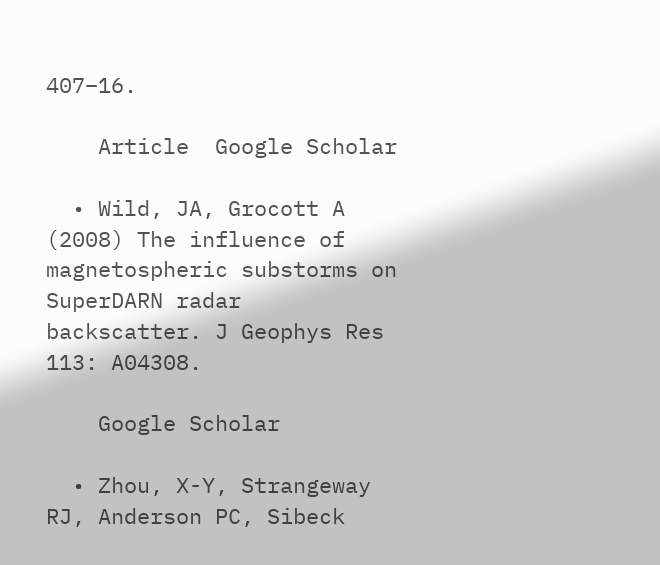407–16.

    Article  Google Scholar

  • Wild, JA, Grocott A (2008) The influence of magnetospheric substorms on SuperDARN radar backscatter. J Geophys Res 113: A04308.

    Google Scholar

  • Zhou, X-Y, Strangeway RJ, Anderson PC, Sibeck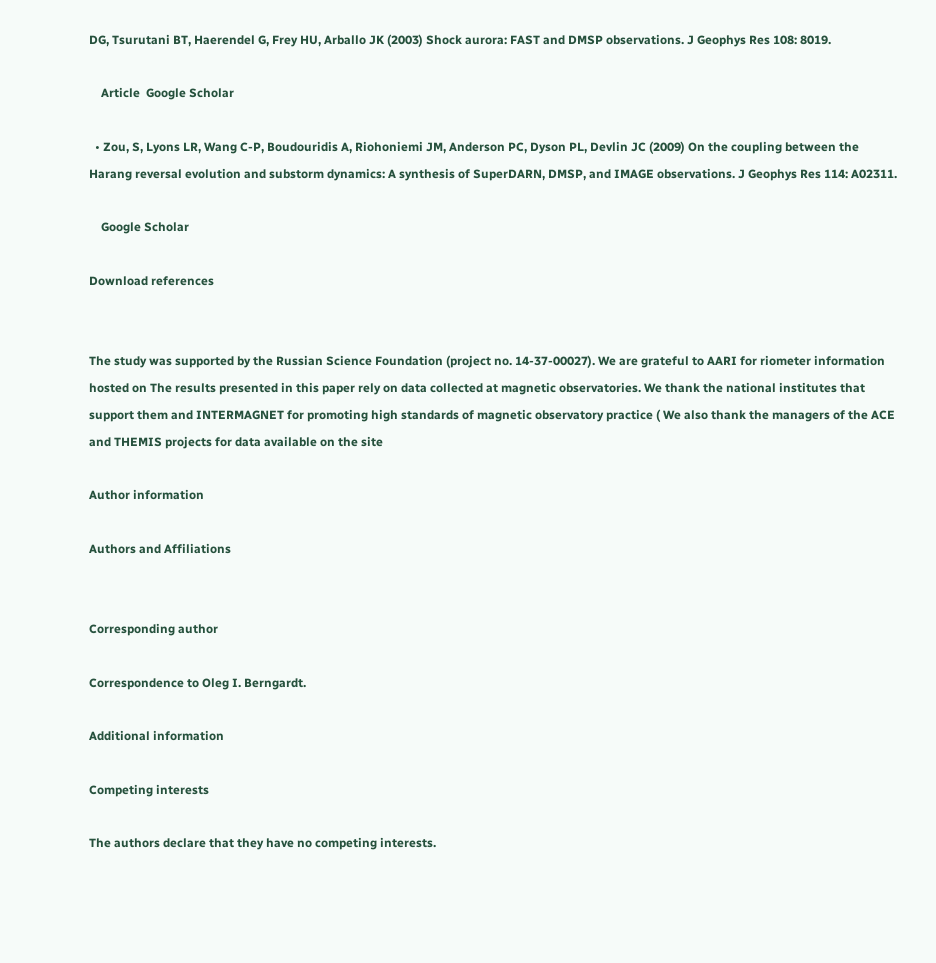DG, Tsurutani BT, Haerendel G, Frey HU, Arballo JK (2003) Shock aurora: FAST and DMSP observations. J Geophys Res 108: 8019.

    Article  Google Scholar

  • Zou, S, Lyons LR, Wang C-P, Boudouridis A, Riohoniemi JM, Anderson PC, Dyson PL, Devlin JC (2009) On the coupling between the Harang reversal evolution and substorm dynamics: A synthesis of SuperDARN, DMSP, and IMAGE observations. J Geophys Res 114: A02311.

    Google Scholar

Download references


The study was supported by the Russian Science Foundation (project no. 14-37-00027). We are grateful to AARI for riometer information hosted on The results presented in this paper rely on data collected at magnetic observatories. We thank the national institutes that support them and INTERMAGNET for promoting high standards of magnetic observatory practice ( We also thank the managers of the ACE and THEMIS projects for data available on the site

Author information

Authors and Affiliations


Corresponding author

Correspondence to Oleg I. Berngardt.

Additional information

Competing interests

The authors declare that they have no competing interests.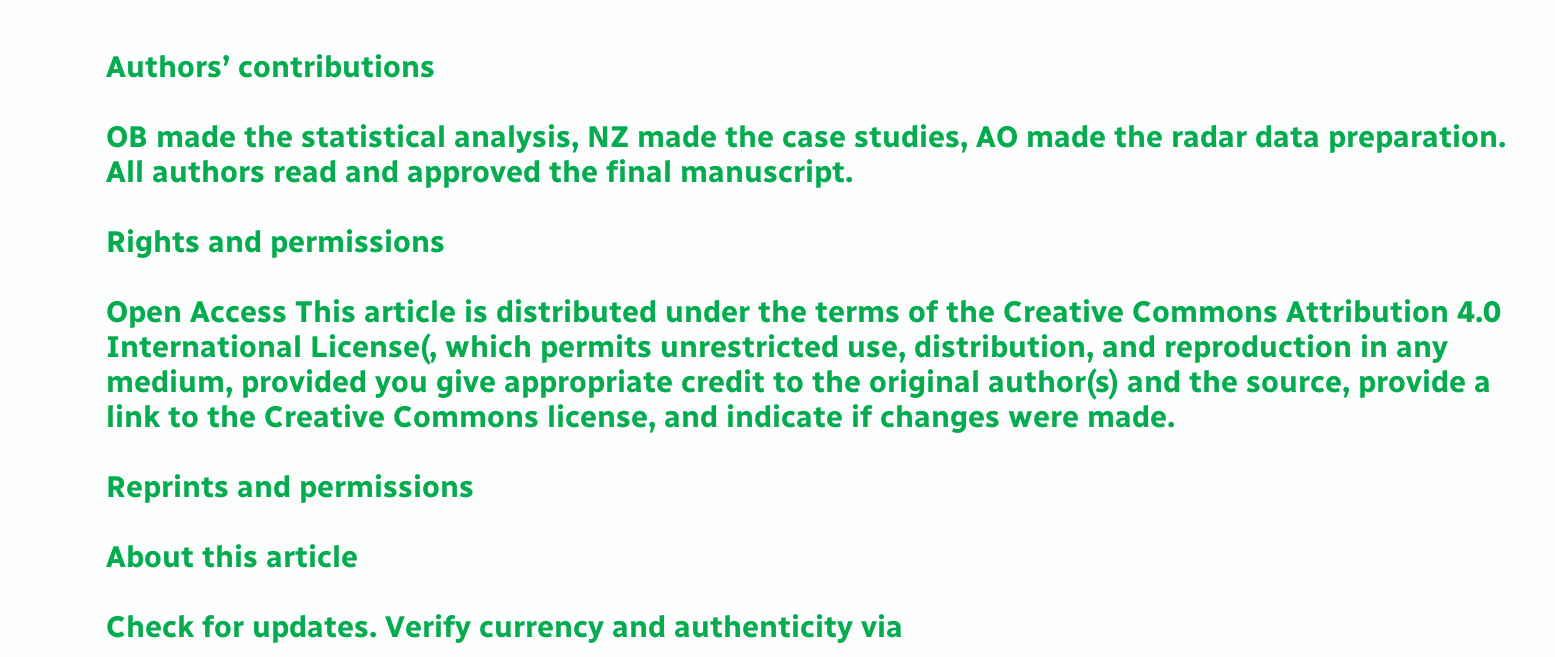Authors’ contributions

OB made the statistical analysis, NZ made the case studies, AO made the radar data preparation. All authors read and approved the final manuscript.

Rights and permissions

Open Access This article is distributed under the terms of the Creative Commons Attribution 4.0 International License(, which permits unrestricted use, distribution, and reproduction in any medium, provided you give appropriate credit to the original author(s) and the source, provide a link to the Creative Commons license, and indicate if changes were made.

Reprints and permissions

About this article

Check for updates. Verify currency and authenticity via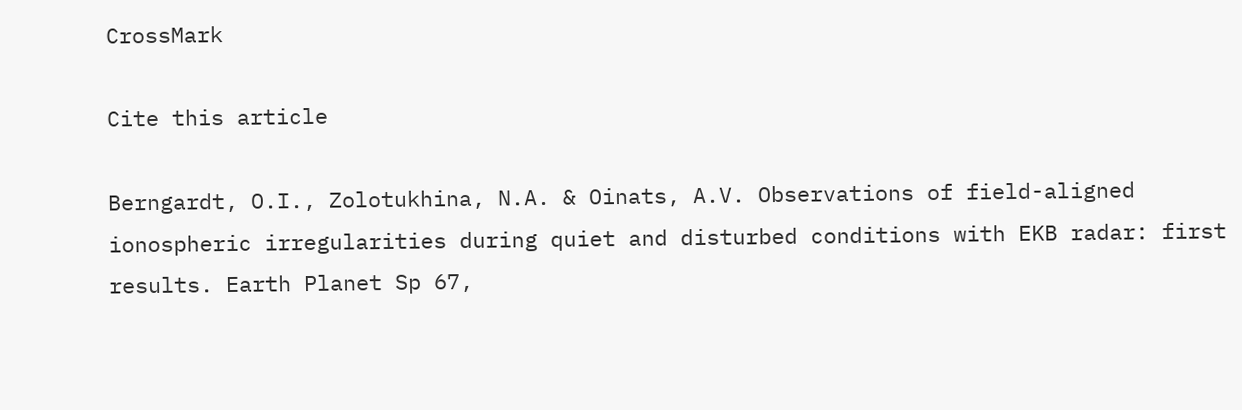CrossMark

Cite this article

Berngardt, O.I., Zolotukhina, N.A. & Oinats, A.V. Observations of field-aligned ionospheric irregularities during quiet and disturbed conditions with EKB radar: first results. Earth Planet Sp 67,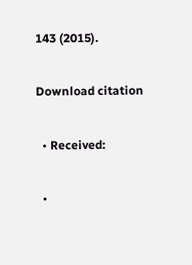143 (2015).

Download citation

  • Received:

  •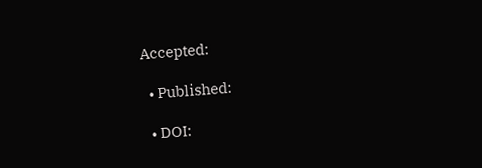Accepted:

  • Published:

  • DOI: